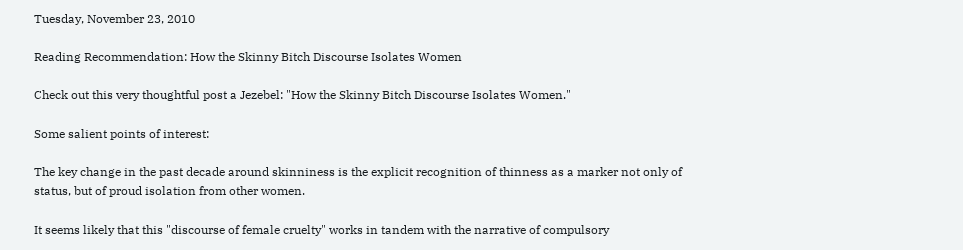Tuesday, November 23, 2010

Reading Recommendation: How the Skinny Bitch Discourse Isolates Women

Check out this very thoughtful post a Jezebel: "How the Skinny Bitch Discourse Isolates Women."

Some salient points of interest:

The key change in the past decade around skinniness is the explicit recognition of thinness as a marker not only of status, but of proud isolation from other women.

It seems likely that this "discourse of female cruelty" works in tandem with the narrative of compulsory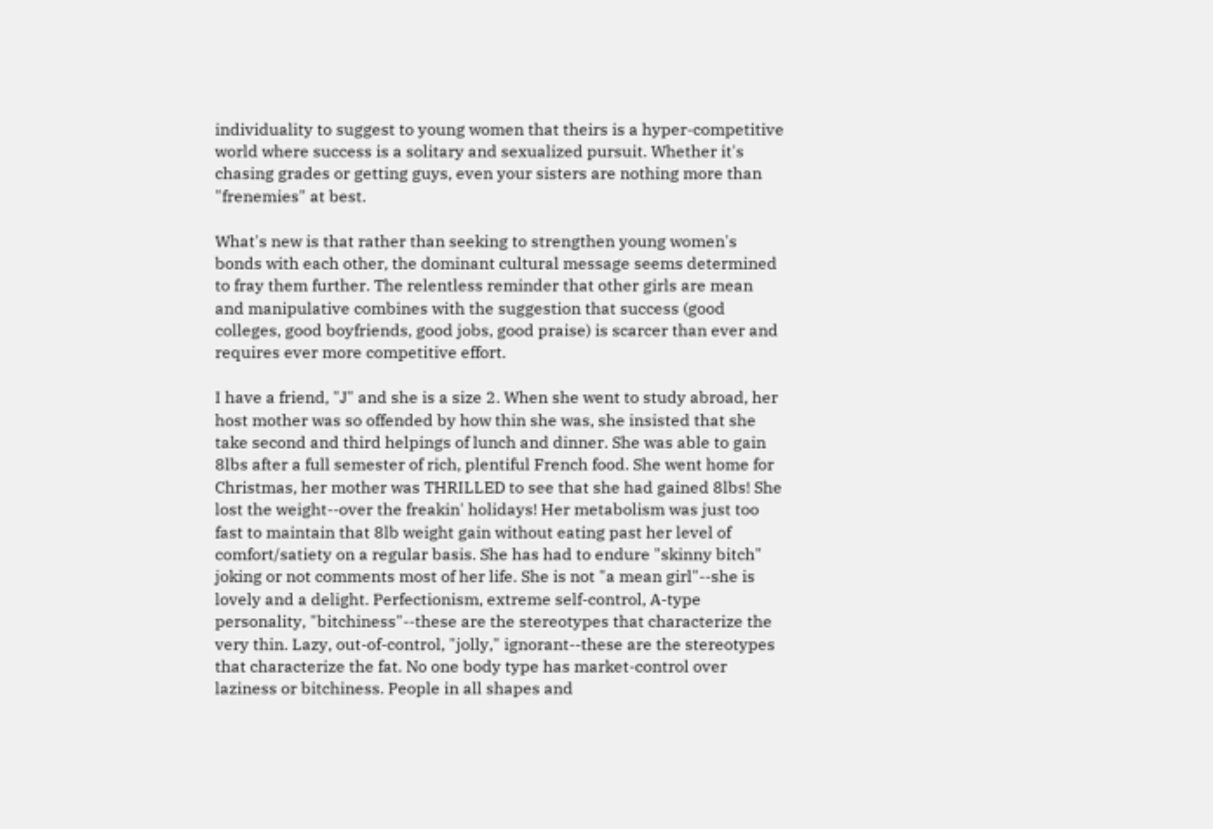individuality to suggest to young women that theirs is a hyper-competitive world where success is a solitary and sexualized pursuit. Whether it's chasing grades or getting guys, even your sisters are nothing more than "frenemies" at best.

What's new is that rather than seeking to strengthen young women's bonds with each other, the dominant cultural message seems determined to fray them further. The relentless reminder that other girls are mean and manipulative combines with the suggestion that success (good colleges, good boyfriends, good jobs, good praise) is scarcer than ever and requires ever more competitive effort.

I have a friend, "J" and she is a size 2. When she went to study abroad, her host mother was so offended by how thin she was, she insisted that she take second and third helpings of lunch and dinner. She was able to gain 8lbs after a full semester of rich, plentiful French food. She went home for Christmas, her mother was THRILLED to see that she had gained 8lbs! She lost the weight--over the freakin' holidays! Her metabolism was just too fast to maintain that 8lb weight gain without eating past her level of comfort/satiety on a regular basis. She has had to endure "skinny bitch" joking or not comments most of her life. She is not "a mean girl"--she is lovely and a delight. Perfectionism, extreme self-control, A-type personality, "bitchiness"--these are the stereotypes that characterize the very thin. Lazy, out-of-control, "jolly," ignorant--these are the stereotypes that characterize the fat. No one body type has market-control over laziness or bitchiness. People in all shapes and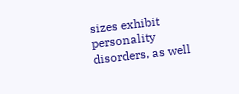sizes exhibit personality disorders, as well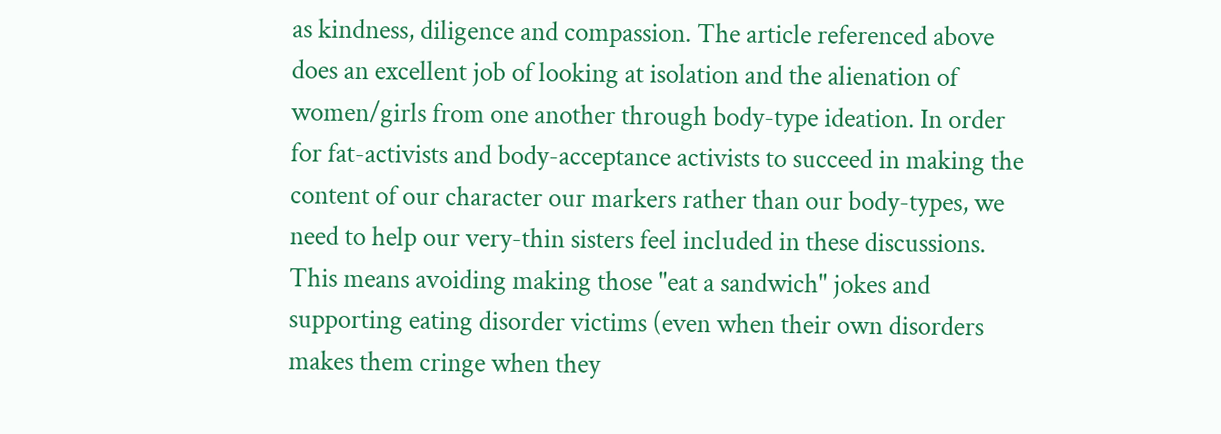as kindness, diligence and compassion. The article referenced above does an excellent job of looking at isolation and the alienation of women/girls from one another through body-type ideation. In order for fat-activists and body-acceptance activists to succeed in making the content of our character our markers rather than our body-types, we need to help our very-thin sisters feel included in these discussions. This means avoiding making those "eat a sandwich" jokes and supporting eating disorder victims (even when their own disorders makes them cringe when they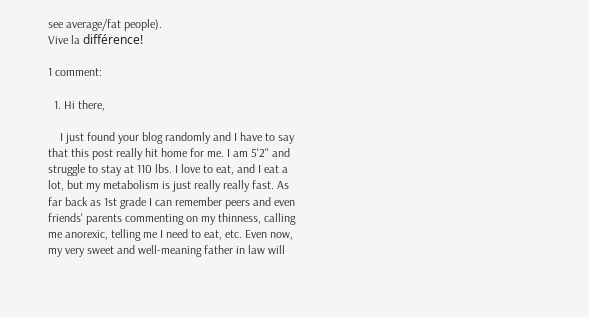see average/fat people).
Vive la différence!

1 comment:

  1. Hi there,

    I just found your blog randomly and I have to say that this post really hit home for me. I am 5'2'' and struggle to stay at 110 lbs. I love to eat, and I eat a lot, but my metabolism is just really really fast. As far back as 1st grade I can remember peers and even friends' parents commenting on my thinness, calling me anorexic, telling me I need to eat, etc. Even now, my very sweet and well-meaning father in law will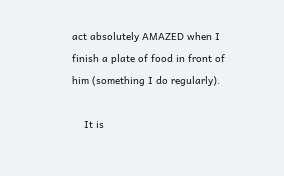act absolutely AMAZED when I finish a plate of food in front of him (something I do regularly).

    It is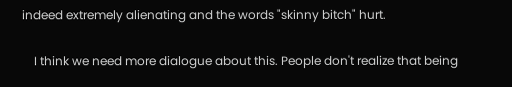indeed extremely alienating and the words "skinny bitch" hurt.

    I think we need more dialogue about this. People don't realize that being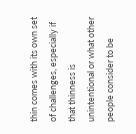thin comes with its own set of challenges, especially if that thinness is unintentional or what other people consider to be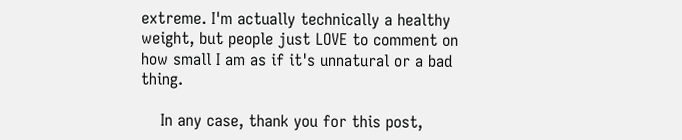extreme. I'm actually technically a healthy weight, but people just LOVE to comment on how small I am as if it's unnatural or a bad thing.

    In any case, thank you for this post,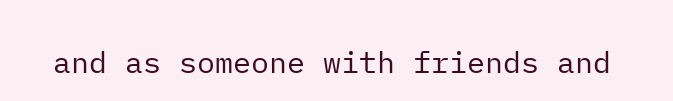and as someone with friends and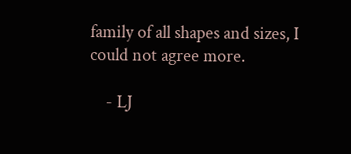family of all shapes and sizes, I could not agree more.

    - LJ